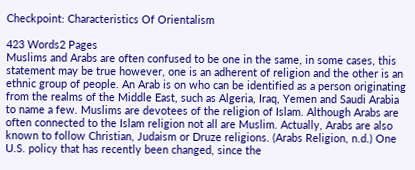Checkpoint: Characteristics Of Orientalism

423 Words2 Pages
Muslims and Arabs are often confused to be one in the same, in some cases, this statement may be true however, one is an adherent of religion and the other is an ethnic group of people. An Arab is on who can be identified as a person originating from the realms of the Middle East, such as Algeria, Iraq, Yemen and Saudi Arabia to name a few. Muslims are devotees of the religion of Islam. Although Arabs are often connected to the Islam religion not all are Muslim. Actually, Arabs are also known to follow Christian, Judaism or Druze religions. (Arabs Religion, n.d.) One U.S. policy that has recently been changed, since the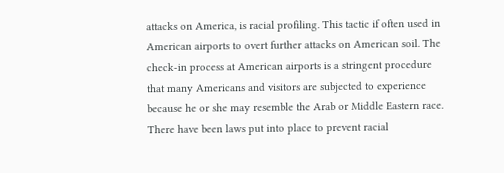attacks on America, is racial profiling. This tactic if often used in American airports to overt further attacks on American soil. The check-in process at American airports is a stringent procedure that many Americans and visitors are subjected to experience because he or she may resemble the Arab or Middle Eastern race. There have been laws put into place to prevent racial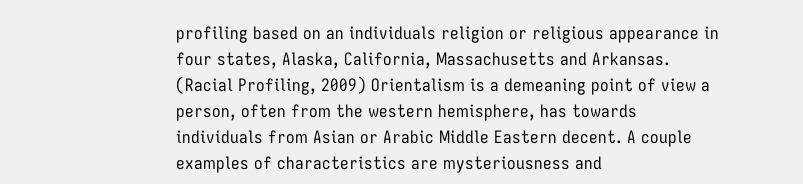profiling based on an individuals religion or religious appearance in four states, Alaska, California, Massachusetts and Arkansas. (Racial Profiling, 2009) Orientalism is a demeaning point of view a person, often from the western hemisphere, has towards individuals from Asian or Arabic Middle Eastern decent. A couple examples of characteristics are mysteriousness and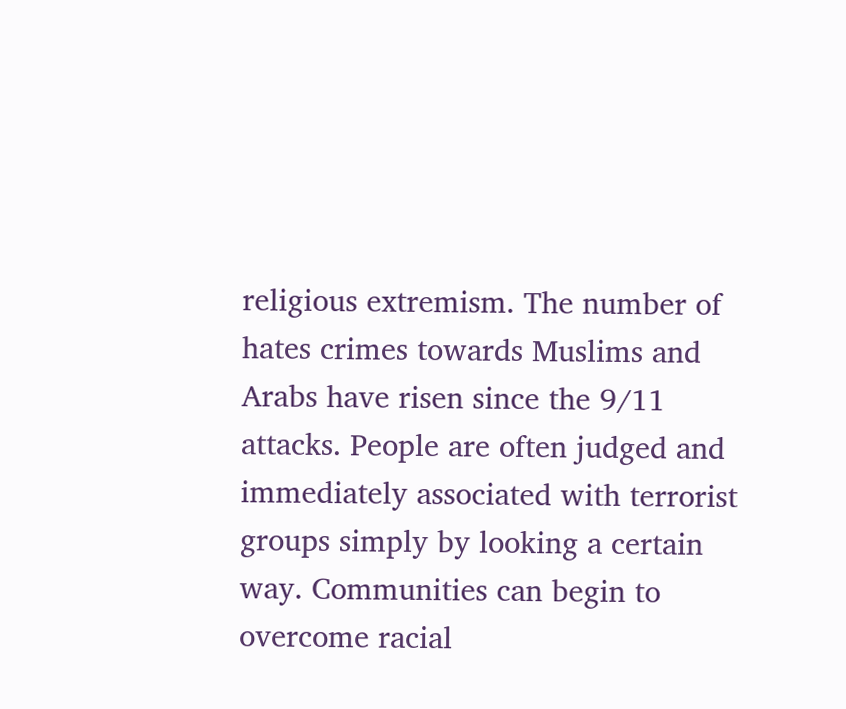religious extremism. The number of hates crimes towards Muslims and Arabs have risen since the 9/11 attacks. People are often judged and immediately associated with terrorist groups simply by looking a certain way. Communities can begin to overcome racial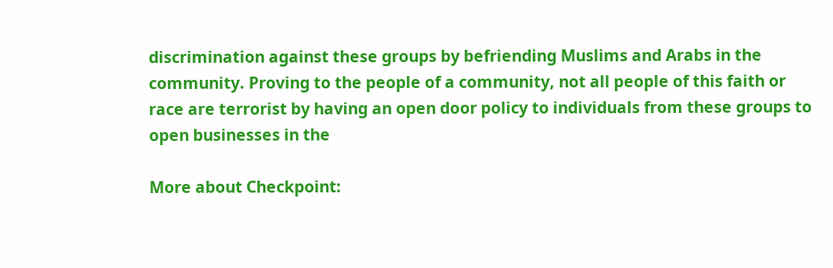discrimination against these groups by befriending Muslims and Arabs in the community. Proving to the people of a community, not all people of this faith or race are terrorist by having an open door policy to individuals from these groups to open businesses in the

More about Checkpoint: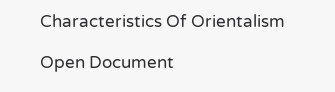Characteristics Of Orientalism

Open Document